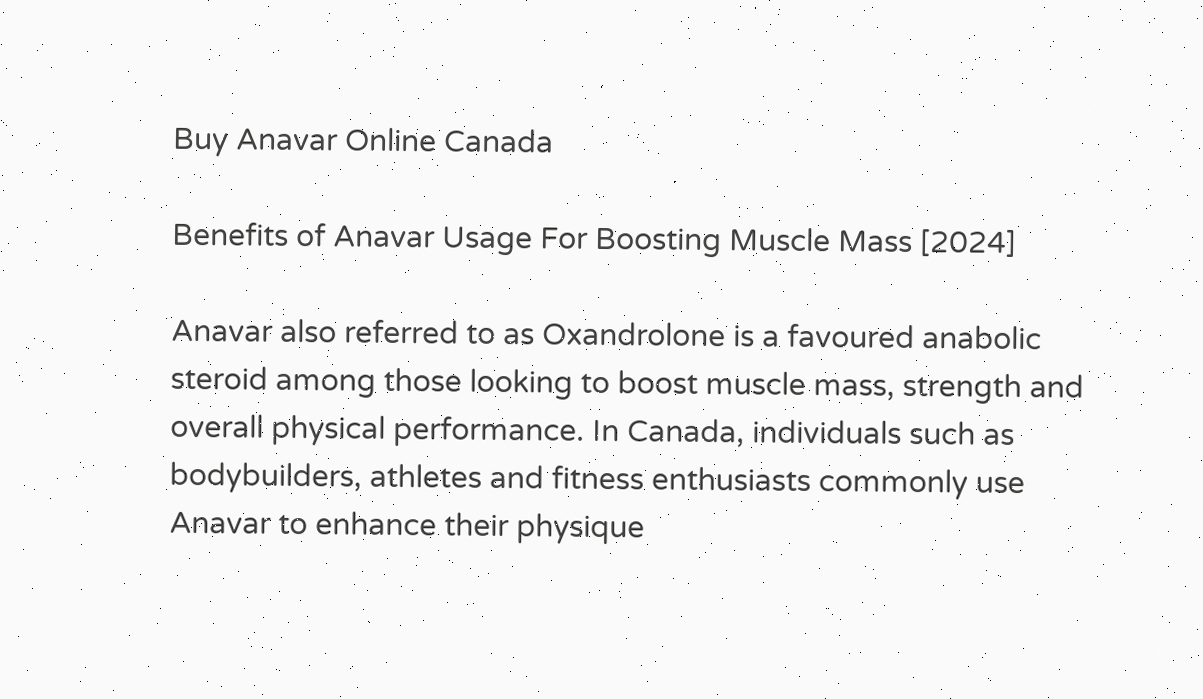Buy Anavar Online Canada

Benefits of Anavar Usage For Boosting Muscle Mass [2024]

Anavar also referred to as Oxandrolone is a favoured anabolic steroid among those looking to boost muscle mass, strength and overall physical performance. In Canada, individuals such as bodybuilders, athletes and fitness enthusiasts commonly use Anavar to enhance their physique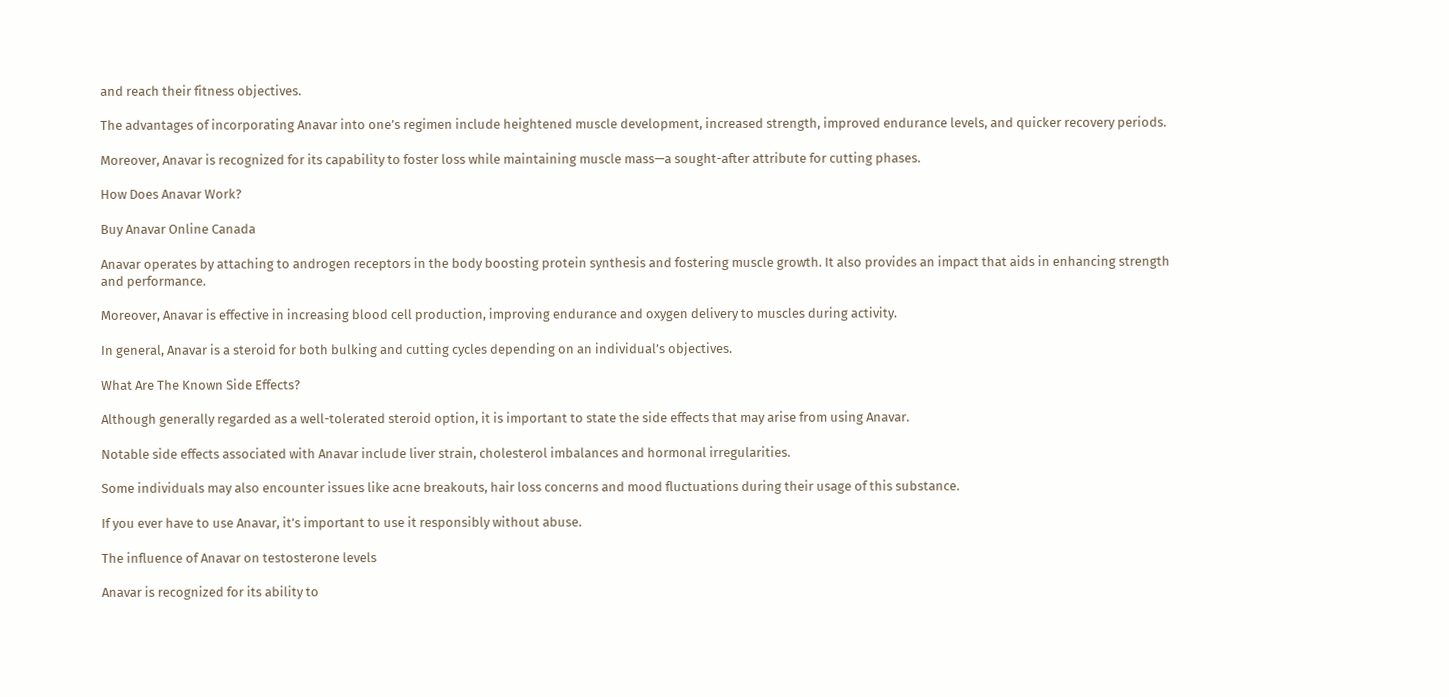and reach their fitness objectives.

The advantages of incorporating Anavar into one’s regimen include heightened muscle development, increased strength, improved endurance levels, and quicker recovery periods.

Moreover, Anavar is recognized for its capability to foster loss while maintaining muscle mass—a sought-after attribute for cutting phases.

How Does Anavar Work?

Buy Anavar Online Canada

Anavar operates by attaching to androgen receptors in the body boosting protein synthesis and fostering muscle growth. It also provides an impact that aids in enhancing strength and performance.

Moreover, Anavar is effective in increasing blood cell production, improving endurance and oxygen delivery to muscles during activity.

In general, Anavar is a steroid for both bulking and cutting cycles depending on an individual’s objectives.

What Are The Known Side Effects?

Although generally regarded as a well-tolerated steroid option, it is important to state the side effects that may arise from using Anavar.

Notable side effects associated with Anavar include liver strain, cholesterol imbalances and hormonal irregularities.

Some individuals may also encounter issues like acne breakouts, hair loss concerns and mood fluctuations during their usage of this substance.

If you ever have to use Anavar, it’s important to use it responsibly without abuse.

The influence of Anavar on testosterone levels

Anavar is recognized for its ability to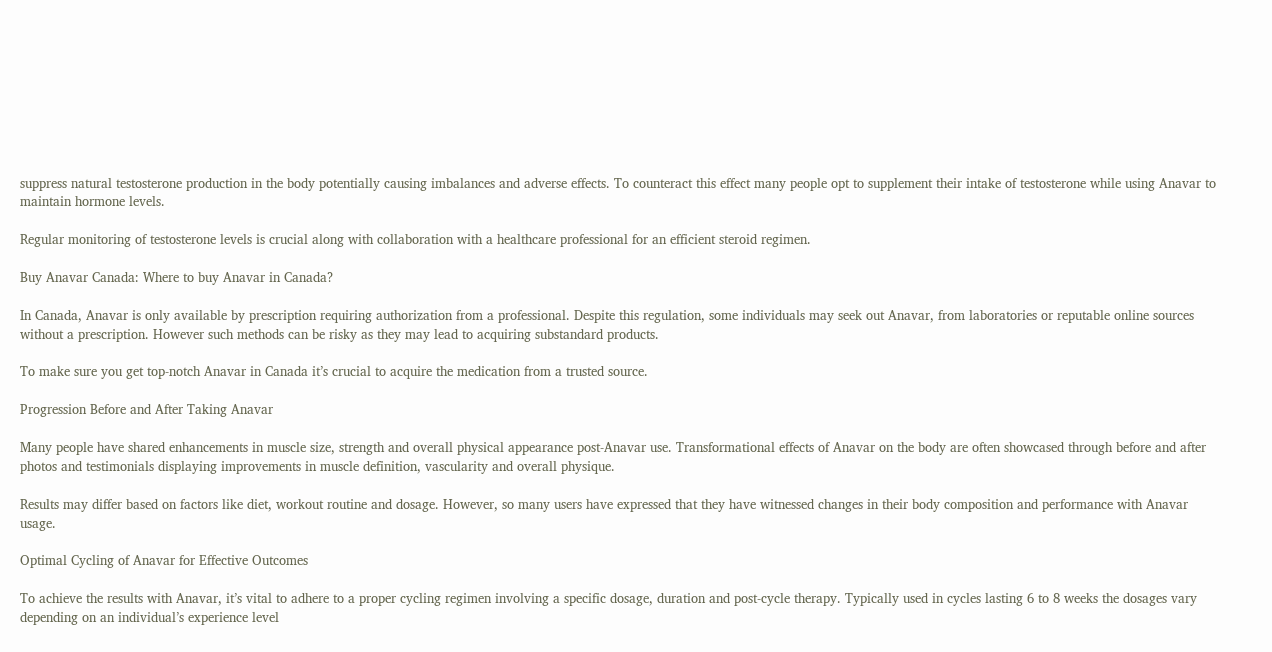suppress natural testosterone production in the body potentially causing imbalances and adverse effects. To counteract this effect many people opt to supplement their intake of testosterone while using Anavar to maintain hormone levels.

Regular monitoring of testosterone levels is crucial along with collaboration with a healthcare professional for an efficient steroid regimen.

Buy Anavar Canada: Where to buy Anavar in Canada?

In Canada, Anavar is only available by prescription requiring authorization from a professional. Despite this regulation, some individuals may seek out Anavar, from laboratories or reputable online sources without a prescription. However such methods can be risky as they may lead to acquiring substandard products.

To make sure you get top-notch Anavar in Canada it’s crucial to acquire the medication from a trusted source.

Progression Before and After Taking Anavar

Many people have shared enhancements in muscle size, strength and overall physical appearance post-Anavar use. Transformational effects of Anavar on the body are often showcased through before and after photos and testimonials displaying improvements in muscle definition, vascularity and overall physique.

Results may differ based on factors like diet, workout routine and dosage. However, so many users have expressed that they have witnessed changes in their body composition and performance with Anavar usage.

Optimal Cycling of Anavar for Effective Outcomes

To achieve the results with Anavar, it’s vital to adhere to a proper cycling regimen involving a specific dosage, duration and post-cycle therapy. Typically used in cycles lasting 6 to 8 weeks the dosages vary depending on an individual’s experience level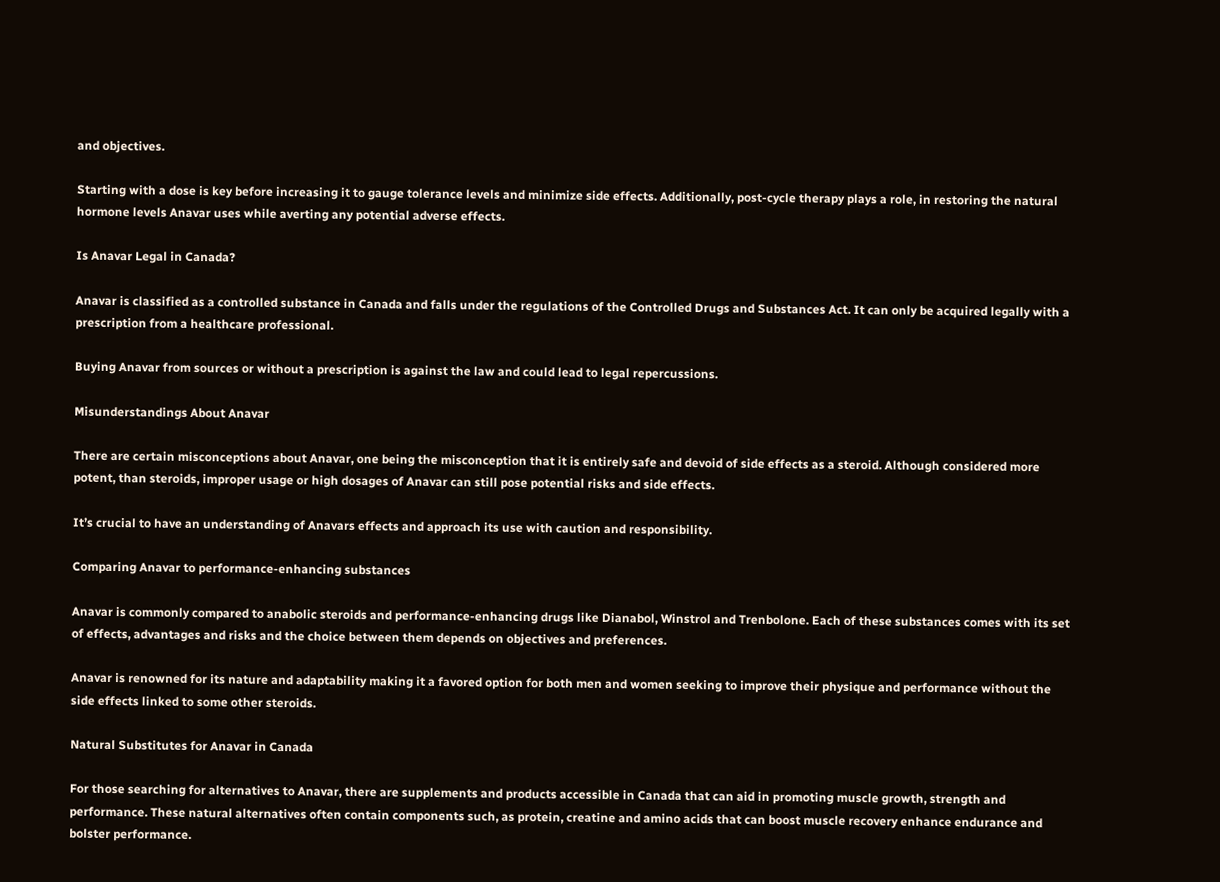and objectives.

Starting with a dose is key before increasing it to gauge tolerance levels and minimize side effects. Additionally, post-cycle therapy plays a role, in restoring the natural hormone levels Anavar uses while averting any potential adverse effects.

Is Anavar Legal in Canada?

Anavar is classified as a controlled substance in Canada and falls under the regulations of the Controlled Drugs and Substances Act. It can only be acquired legally with a prescription from a healthcare professional.

Buying Anavar from sources or without a prescription is against the law and could lead to legal repercussions.

Misunderstandings About Anavar

There are certain misconceptions about Anavar, one being the misconception that it is entirely safe and devoid of side effects as a steroid. Although considered more potent, than steroids, improper usage or high dosages of Anavar can still pose potential risks and side effects.

It’s crucial to have an understanding of Anavars effects and approach its use with caution and responsibility.

Comparing Anavar to performance-enhancing substances

Anavar is commonly compared to anabolic steroids and performance-enhancing drugs like Dianabol, Winstrol and Trenbolone. Each of these substances comes with its set of effects, advantages and risks and the choice between them depends on objectives and preferences.

Anavar is renowned for its nature and adaptability making it a favored option for both men and women seeking to improve their physique and performance without the side effects linked to some other steroids.

Natural Substitutes for Anavar in Canada

For those searching for alternatives to Anavar, there are supplements and products accessible in Canada that can aid in promoting muscle growth, strength and performance. These natural alternatives often contain components such, as protein, creatine and amino acids that can boost muscle recovery enhance endurance and bolster performance.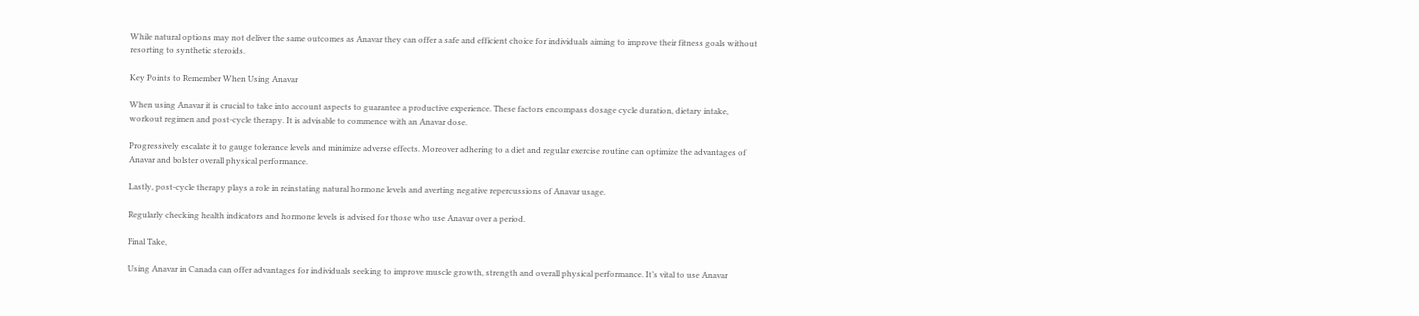While natural options may not deliver the same outcomes as Anavar they can offer a safe and efficient choice for individuals aiming to improve their fitness goals without resorting to synthetic steroids.

Key Points to Remember When Using Anavar

When using Anavar it is crucial to take into account aspects to guarantee a productive experience. These factors encompass dosage cycle duration, dietary intake, workout regimen and post-cycle therapy. It is advisable to commence with an Anavar dose.

Progressively escalate it to gauge tolerance levels and minimize adverse effects. Moreover adhering to a diet and regular exercise routine can optimize the advantages of Anavar and bolster overall physical performance.

Lastly, post-cycle therapy plays a role in reinstating natural hormone levels and averting negative repercussions of Anavar usage.

Regularly checking health indicators and hormone levels is advised for those who use Anavar over a period.

Final Take,

Using Anavar in Canada can offer advantages for individuals seeking to improve muscle growth, strength and overall physical performance. It’s vital to use Anavar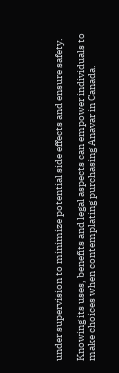under supervision to minimize potential side effects and ensure safety.

Knowing its uses, benefits and legal aspects can empower individuals to make choices when contemplating purchasing Anavar in Canada.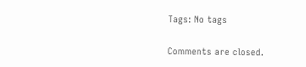Tags: No tags

Comments are closed.